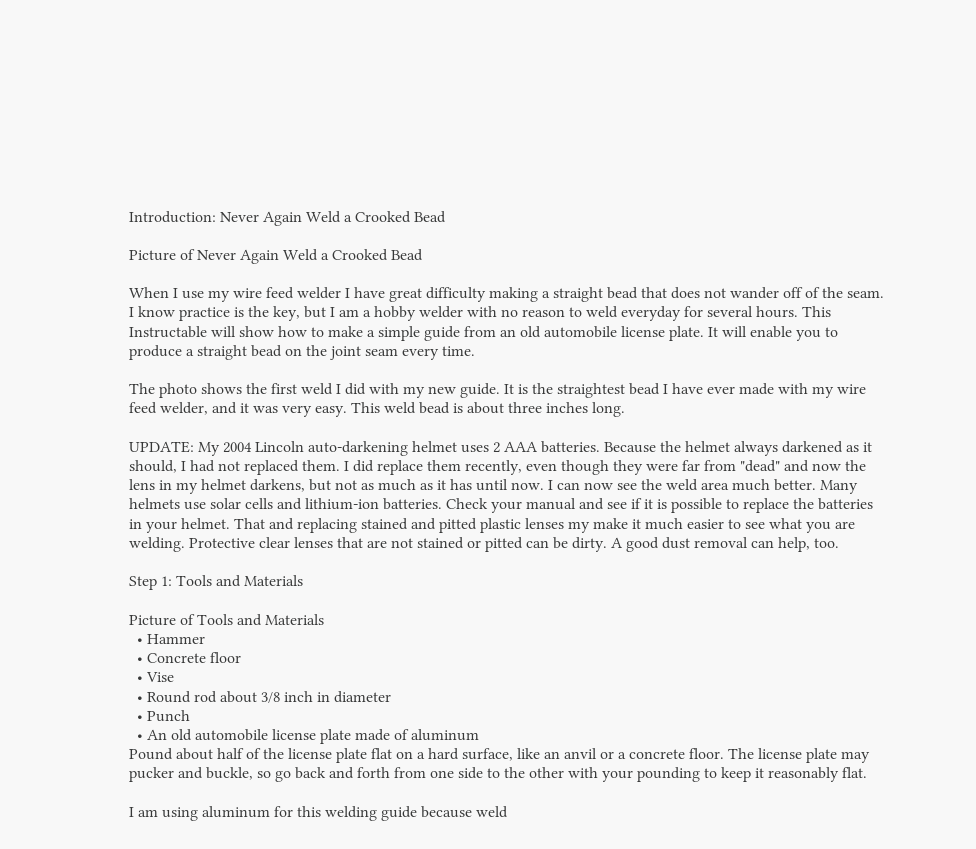Introduction: Never Again Weld a Crooked Bead

Picture of Never Again Weld a Crooked Bead

When I use my wire feed welder I have great difficulty making a straight bead that does not wander off of the seam. I know practice is the key, but I am a hobby welder with no reason to weld everyday for several hours. This Instructable will show how to make a simple guide from an old automobile license plate. It will enable you to produce a straight bead on the joint seam every time.

The photo shows the first weld I did with my new guide. It is the straightest bead I have ever made with my wire feed welder, and it was very easy. This weld bead is about three inches long.

UPDATE: My 2004 Lincoln auto-darkening helmet uses 2 AAA batteries. Because the helmet always darkened as it should, I had not replaced them. I did replace them recently, even though they were far from "dead" and now the lens in my helmet darkens, but not as much as it has until now. I can now see the weld area much better. Many helmets use solar cells and lithium-ion batteries. Check your manual and see if it is possible to replace the batteries in your helmet. That and replacing stained and pitted plastic lenses my make it much easier to see what you are welding. Protective clear lenses that are not stained or pitted can be dirty. A good dust removal can help, too.

Step 1: Tools and Materials

Picture of Tools and Materials
  • Hammer
  • Concrete floor
  • Vise
  • Round rod about 3/8 inch in diameter
  • Punch
  • An old automobile license plate made of aluminum
Pound about half of the license plate flat on a hard surface, like an anvil or a concrete floor. The license plate may pucker and buckle, so go back and forth from one side to the other with your pounding to keep it reasonably flat.

I am using aluminum for this welding guide because weld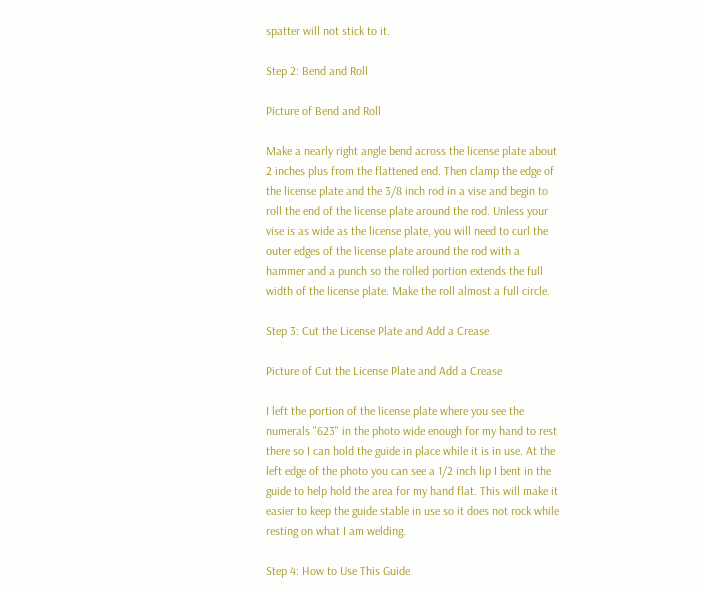spatter will not stick to it.

Step 2: Bend and Roll

Picture of Bend and Roll

Make a nearly right angle bend across the license plate about 2 inches plus from the flattened end. Then clamp the edge of the license plate and the 3/8 inch rod in a vise and begin to roll the end of the license plate around the rod. Unless your vise is as wide as the license plate, you will need to curl the outer edges of the license plate around the rod with a hammer and a punch so the rolled portion extends the full width of the license plate. Make the roll almost a full circle.

Step 3: Cut the License Plate and Add a Crease

Picture of Cut the License Plate and Add a Crease

I left the portion of the license plate where you see the numerals "623" in the photo wide enough for my hand to rest there so I can hold the guide in place while it is in use. At the left edge of the photo you can see a 1/2 inch lip I bent in the guide to help hold the area for my hand flat. This will make it easier to keep the guide stable in use so it does not rock while resting on what I am welding.

Step 4: How to Use This Guide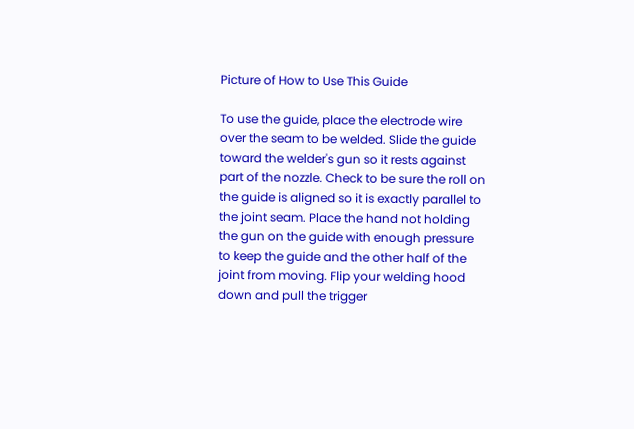Picture of How to Use This Guide

To use the guide, place the electrode wire over the seam to be welded. Slide the guide toward the welder's gun so it rests against part of the nozzle. Check to be sure the roll on the guide is aligned so it is exactly parallel to the joint seam. Place the hand not holding the gun on the guide with enough pressure to keep the guide and the other half of the joint from moving. Flip your welding hood down and pull the trigger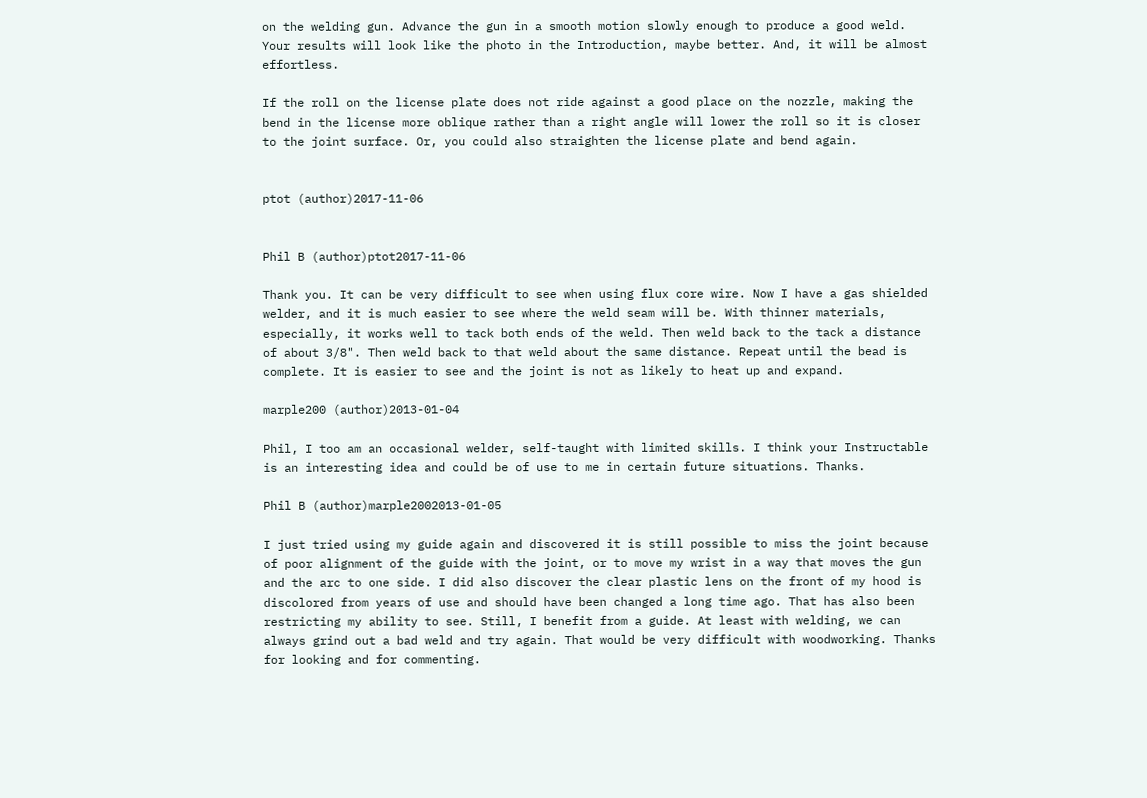on the welding gun. Advance the gun in a smooth motion slowly enough to produce a good weld. Your results will look like the photo in the Introduction, maybe better. And, it will be almost effortless.

If the roll on the license plate does not ride against a good place on the nozzle, making the bend in the license more oblique rather than a right angle will lower the roll so it is closer to the joint surface. Or, you could also straighten the license plate and bend again.


ptot (author)2017-11-06


Phil B (author)ptot2017-11-06

Thank you. It can be very difficult to see when using flux core wire. Now I have a gas shielded welder, and it is much easier to see where the weld seam will be. With thinner materials, especially, it works well to tack both ends of the weld. Then weld back to the tack a distance of about 3/8". Then weld back to that weld about the same distance. Repeat until the bead is complete. It is easier to see and the joint is not as likely to heat up and expand.

marple200 (author)2013-01-04

Phil, I too am an occasional welder, self-taught with limited skills. I think your Instructable is an interesting idea and could be of use to me in certain future situations. Thanks.

Phil B (author)marple2002013-01-05

I just tried using my guide again and discovered it is still possible to miss the joint because of poor alignment of the guide with the joint, or to move my wrist in a way that moves the gun and the arc to one side. I did also discover the clear plastic lens on the front of my hood is discolored from years of use and should have been changed a long time ago. That has also been restricting my ability to see. Still, I benefit from a guide. At least with welding, we can always grind out a bad weld and try again. That would be very difficult with woodworking. Thanks for looking and for commenting.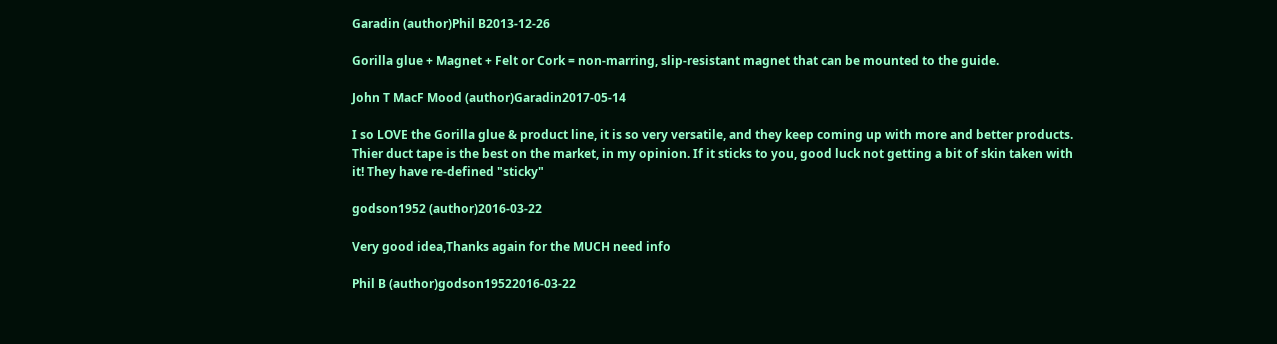Garadin (author)Phil B2013-12-26

Gorilla glue + Magnet + Felt or Cork = non-marring, slip-resistant magnet that can be mounted to the guide.

John T MacF Mood (author)Garadin2017-05-14

I so LOVE the Gorilla glue & product line, it is so very versatile, and they keep coming up with more and better products. Thier duct tape is the best on the market, in my opinion. If it sticks to you, good luck not getting a bit of skin taken with it! They have re-defined "sticky"

godson1952 (author)2016-03-22

Very good idea,Thanks again for the MUCH need info

Phil B (author)godson19522016-03-22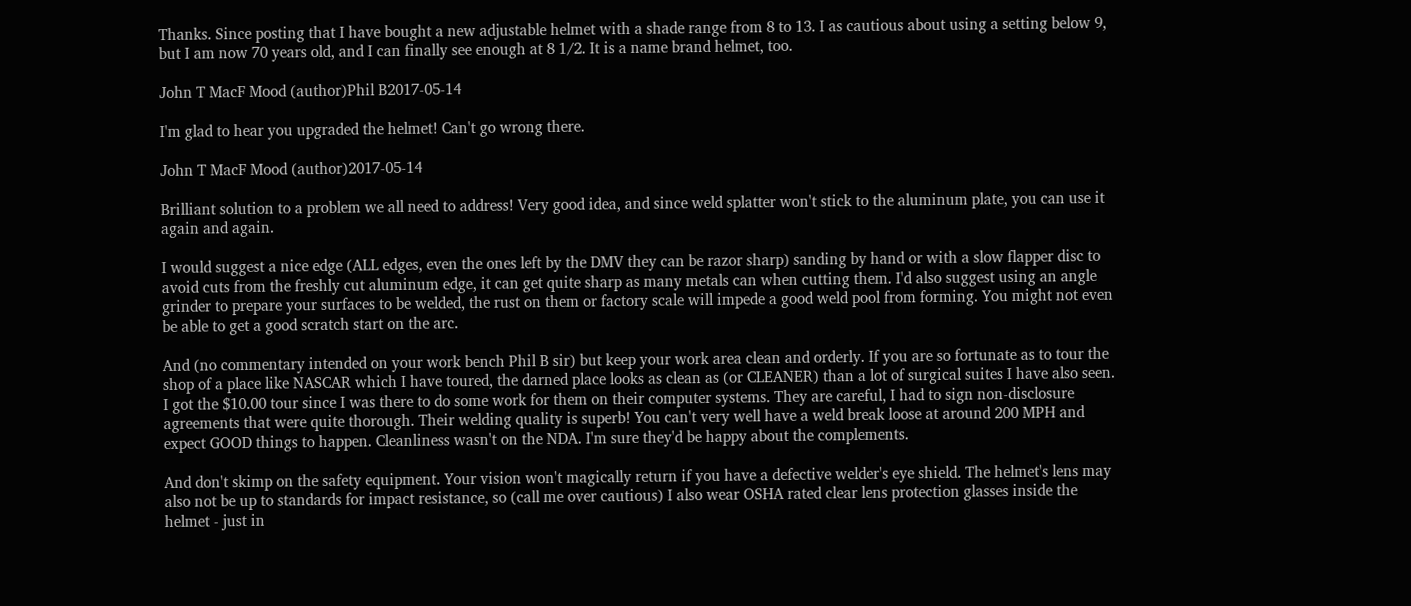Thanks. Since posting that I have bought a new adjustable helmet with a shade range from 8 to 13. I as cautious about using a setting below 9, but I am now 70 years old, and I can finally see enough at 8 1/2. It is a name brand helmet, too.

John T MacF Mood (author)Phil B2017-05-14

I'm glad to hear you upgraded the helmet! Can't go wrong there.

John T MacF Mood (author)2017-05-14

Brilliant solution to a problem we all need to address! Very good idea, and since weld splatter won't stick to the aluminum plate, you can use it again and again.

I would suggest a nice edge (ALL edges, even the ones left by the DMV they can be razor sharp) sanding by hand or with a slow flapper disc to avoid cuts from the freshly cut aluminum edge, it can get quite sharp as many metals can when cutting them. I'd also suggest using an angle grinder to prepare your surfaces to be welded, the rust on them or factory scale will impede a good weld pool from forming. You might not even be able to get a good scratch start on the arc.

And (no commentary intended on your work bench Phil B sir) but keep your work area clean and orderly. If you are so fortunate as to tour the shop of a place like NASCAR which I have toured, the darned place looks as clean as (or CLEANER) than a lot of surgical suites I have also seen. I got the $10.00 tour since I was there to do some work for them on their computer systems. They are careful, I had to sign non-disclosure agreements that were quite thorough. Their welding quality is superb! You can't very well have a weld break loose at around 200 MPH and expect GOOD things to happen. Cleanliness wasn't on the NDA. I'm sure they'd be happy about the complements.

And don't skimp on the safety equipment. Your vision won't magically return if you have a defective welder's eye shield. The helmet's lens may also not be up to standards for impact resistance, so (call me over cautious) I also wear OSHA rated clear lens protection glasses inside the helmet - just in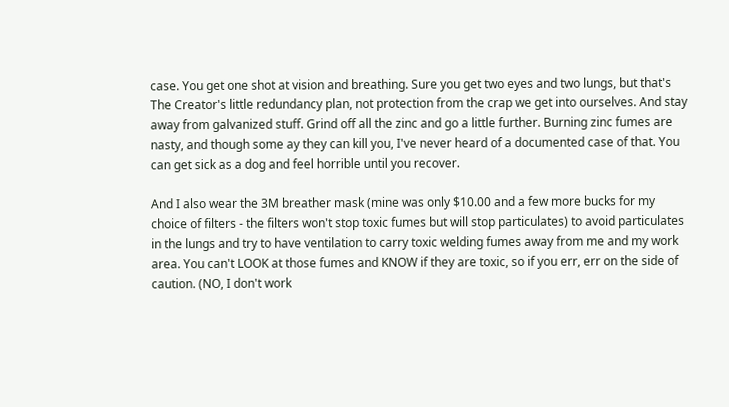case. You get one shot at vision and breathing. Sure you get two eyes and two lungs, but that's The Creator's little redundancy plan, not protection from the crap we get into ourselves. And stay away from galvanized stuff. Grind off all the zinc and go a little further. Burning zinc fumes are nasty, and though some ay they can kill you, I've never heard of a documented case of that. You can get sick as a dog and feel horrible until you recover.

And I also wear the 3M breather mask (mine was only $10.00 and a few more bucks for my choice of filters - the filters won't stop toxic fumes but will stop particulates) to avoid particulates in the lungs and try to have ventilation to carry toxic welding fumes away from me and my work area. You can't LOOK at those fumes and KNOW if they are toxic, so if you err, err on the side of caution. (NO, I don't work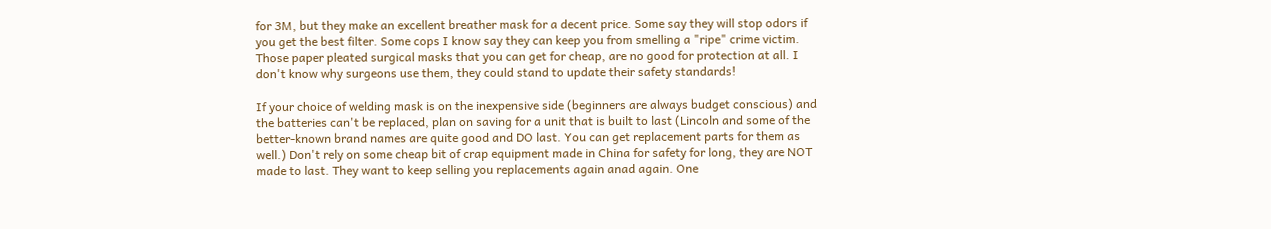for 3M, but they make an excellent breather mask for a decent price. Some say they will stop odors if you get the best filter. Some cops I know say they can keep you from smelling a "ripe" crime victim. Those paper pleated surgical masks that you can get for cheap, are no good for protection at all. I don't know why surgeons use them, they could stand to update their safety standards!

If your choice of welding mask is on the inexpensive side (beginners are always budget conscious) and the batteries can't be replaced, plan on saving for a unit that is built to last (Lincoln and some of the better-known brand names are quite good and DO last. You can get replacement parts for them as well.) Don't rely on some cheap bit of crap equipment made in China for safety for long, they are NOT made to last. They want to keep selling you replacements again anad again. One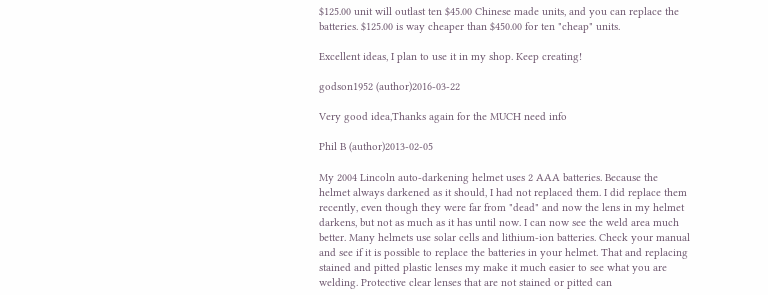$125.00 unit will outlast ten $45.00 Chinese made units, and you can replace the batteries. $125.00 is way cheaper than $450.00 for ten "cheap" units.

Excellent ideas, I plan to use it in my shop. Keep creating!

godson1952 (author)2016-03-22

Very good idea,Thanks again for the MUCH need info

Phil B (author)2013-02-05

My 2004 Lincoln auto-darkening helmet uses 2 AAA batteries. Because the helmet always darkened as it should, I had not replaced them. I did replace them recently, even though they were far from "dead" and now the lens in my helmet darkens, but not as much as it has until now. I can now see the weld area much better. Many helmets use solar cells and lithium-ion batteries. Check your manual and see if it is possible to replace the batteries in your helmet. That and replacing stained and pitted plastic lenses my make it much easier to see what you are welding. Protective clear lenses that are not stained or pitted can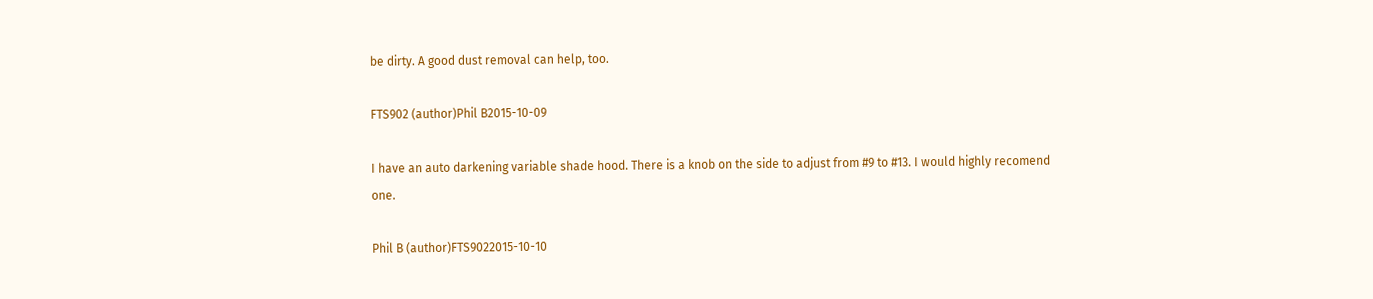be dirty. A good dust removal can help, too.

FTS902 (author)Phil B2015-10-09

I have an auto darkening variable shade hood. There is a knob on the side to adjust from #9 to #13. I would highly recomend one.

Phil B (author)FTS9022015-10-10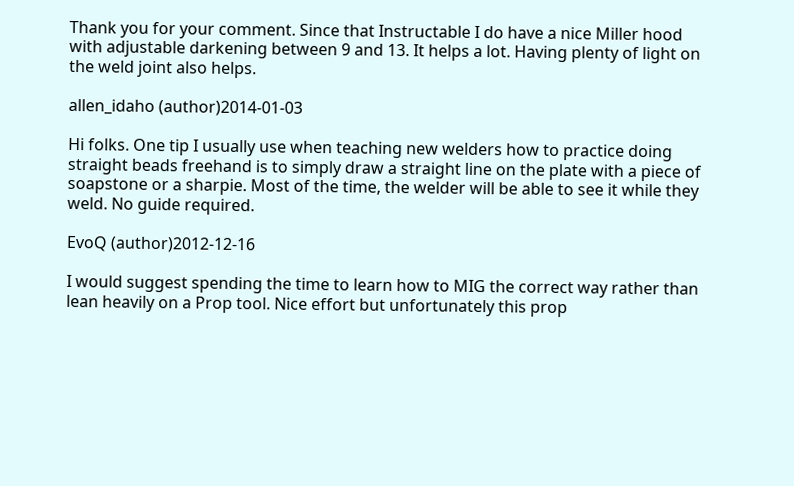Thank you for your comment. Since that Instructable I do have a nice Miller hood with adjustable darkening between 9 and 13. It helps a lot. Having plenty of light on the weld joint also helps.

allen_idaho (author)2014-01-03

Hi folks. One tip I usually use when teaching new welders how to practice doing straight beads freehand is to simply draw a straight line on the plate with a piece of soapstone or a sharpie. Most of the time, the welder will be able to see it while they weld. No guide required.

EvoQ (author)2012-12-16

I would suggest spending the time to learn how to MIG the correct way rather than lean heavily on a Prop tool. Nice effort but unfortunately this prop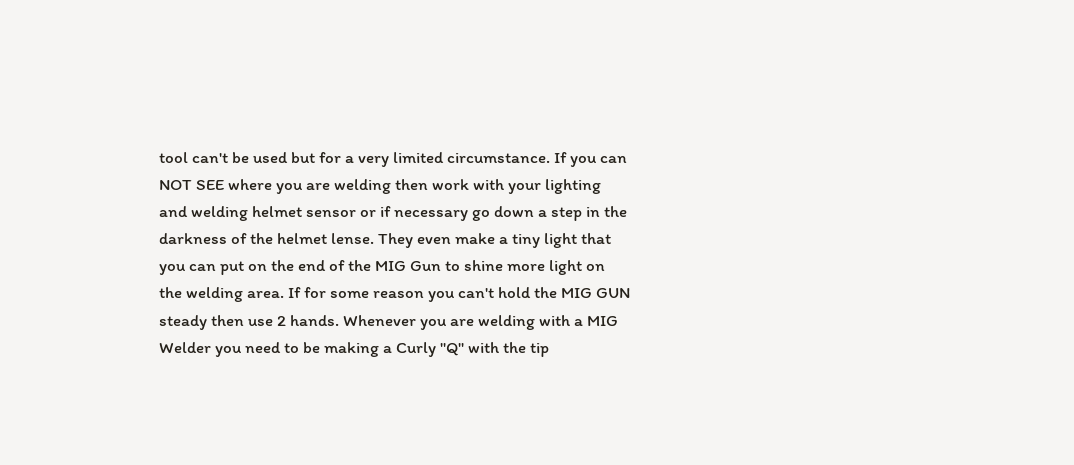tool can't be used but for a very limited circumstance. If you can NOT SEE where you are welding then work with your lighting and welding helmet sensor or if necessary go down a step in the darkness of the helmet lense. They even make a tiny light that you can put on the end of the MIG Gun to shine more light on the welding area. If for some reason you can't hold the MIG GUN steady then use 2 hands. Whenever you are welding with a MIG Welder you need to be making a Curly "Q" with the tip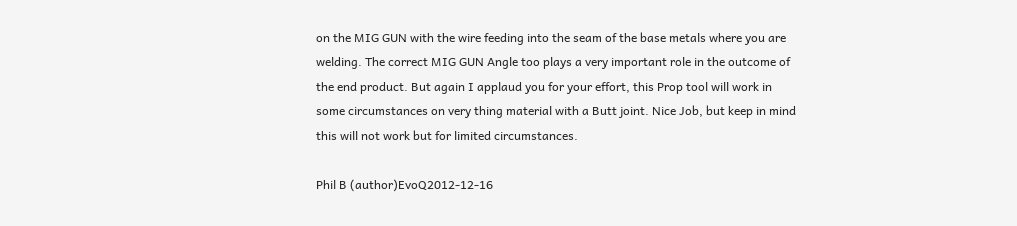on the MIG GUN with the wire feeding into the seam of the base metals where you are welding. The correct MIG GUN Angle too plays a very important role in the outcome of the end product. But again I applaud you for your effort, this Prop tool will work in some circumstances on very thing material with a Butt joint. Nice Job, but keep in mind this will not work but for limited circumstances.

Phil B (author)EvoQ2012-12-16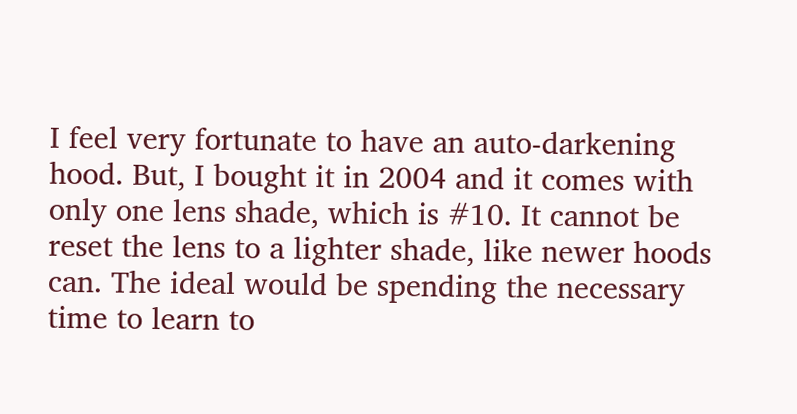I feel very fortunate to have an auto-darkening hood. But, I bought it in 2004 and it comes with only one lens shade, which is #10. It cannot be reset the lens to a lighter shade, like newer hoods can. The ideal would be spending the necessary time to learn to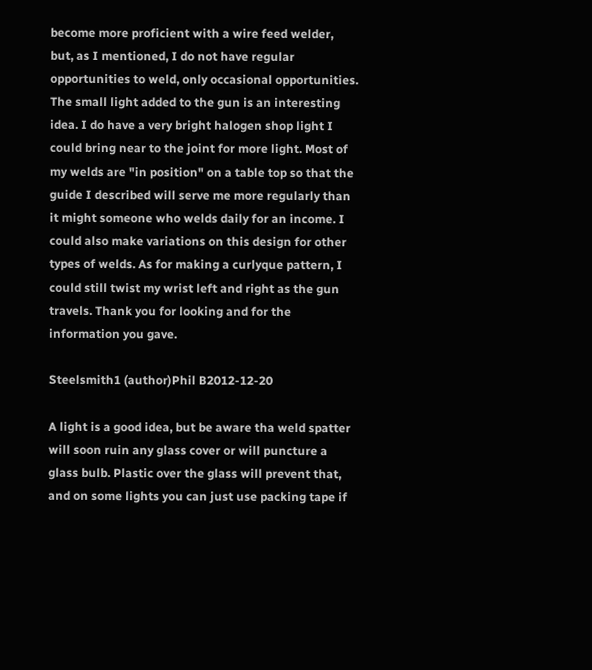become more proficient with a wire feed welder, but, as I mentioned, I do not have regular opportunities to weld, only occasional opportunities. The small light added to the gun is an interesting idea. I do have a very bright halogen shop light I could bring near to the joint for more light. Most of my welds are "in position" on a table top so that the guide I described will serve me more regularly than it might someone who welds daily for an income. I could also make variations on this design for other types of welds. As for making a curlyque pattern, I could still twist my wrist left and right as the gun travels. Thank you for looking and for the information you gave.

Steelsmith1 (author)Phil B2012-12-20

A light is a good idea, but be aware tha weld spatter will soon ruin any glass cover or will puncture a glass bulb. Plastic over the glass will prevent that, and on some lights you can just use packing tape if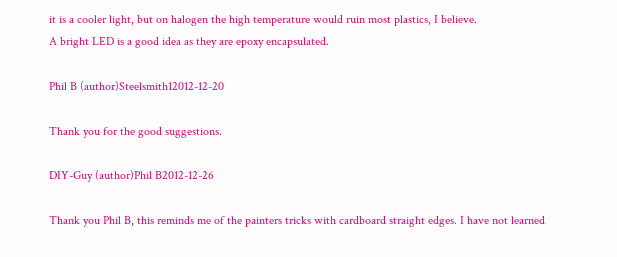it is a cooler light, but on halogen the high temperature would ruin most plastics, I believe.
A bright LED is a good idea as they are epoxy encapsulated.

Phil B (author)Steelsmith12012-12-20

Thank you for the good suggestions.

DIY-Guy (author)Phil B2012-12-26

Thank you Phil B, this reminds me of the painters tricks with cardboard straight edges. I have not learned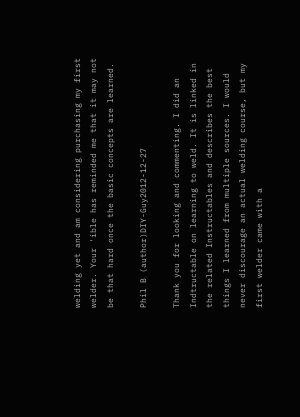welding yet and am considering purchasing my first welder. Your 'ible has reminded me that it may not be that hard once the basic concepts are learned.

Phil B (author)DIY-Guy2012-12-27

Thank you for looking and commenting. I did an Indtructable on learning to weld. It is linked in the related Instructables and describes the best things I learned from multiple sources. I would never discourage an actual welding course, but my first welder came with a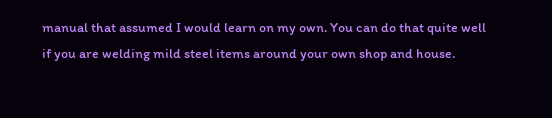manual that assumed I would learn on my own. You can do that quite well if you are welding mild steel items around your own shop and house.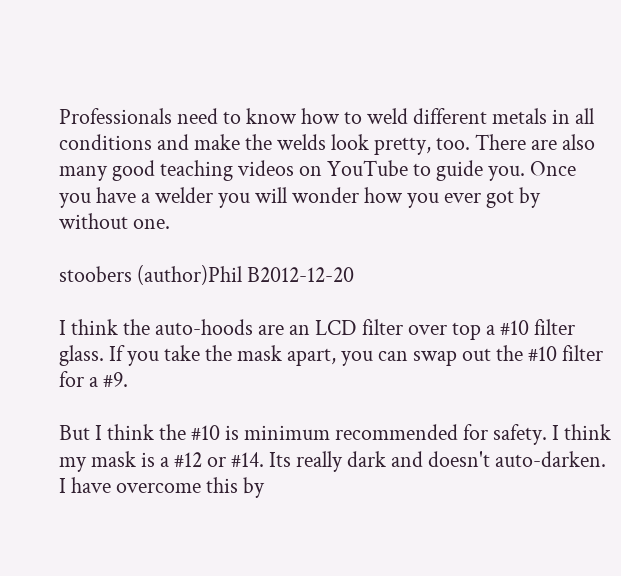Professionals need to know how to weld different metals in all conditions and make the welds look pretty, too. There are also many good teaching videos on YouTube to guide you. Once you have a welder you will wonder how you ever got by without one.

stoobers (author)Phil B2012-12-20

I think the auto-hoods are an LCD filter over top a #10 filter glass. If you take the mask apart, you can swap out the #10 filter for a #9.

But I think the #10 is minimum recommended for safety. I think my mask is a #12 or #14. Its really dark and doesn't auto-darken. I have overcome this by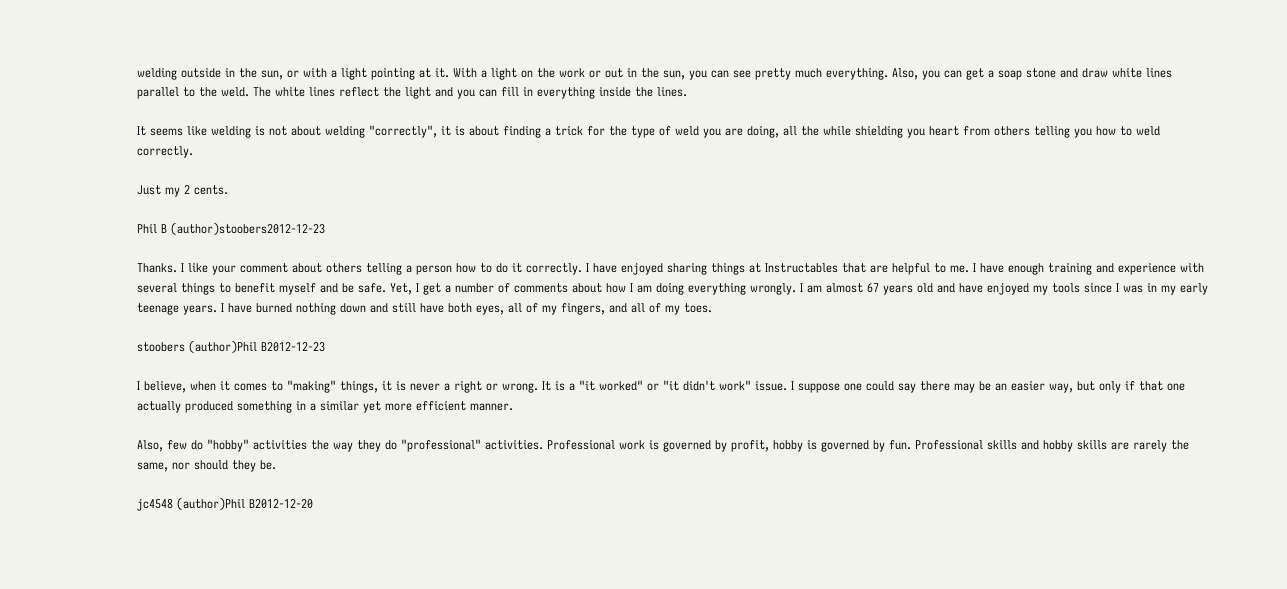welding outside in the sun, or with a light pointing at it. With a light on the work or out in the sun, you can see pretty much everything. Also, you can get a soap stone and draw white lines parallel to the weld. The white lines reflect the light and you can fill in everything inside the lines.

It seems like welding is not about welding "correctly", it is about finding a trick for the type of weld you are doing, all the while shielding you heart from others telling you how to weld correctly.

Just my 2 cents.

Phil B (author)stoobers2012-12-23

Thanks. I like your comment about others telling a person how to do it correctly. I have enjoyed sharing things at Instructables that are helpful to me. I have enough training and experience with several things to benefit myself and be safe. Yet, I get a number of comments about how I am doing everything wrongly. I am almost 67 years old and have enjoyed my tools since I was in my early teenage years. I have burned nothing down and still have both eyes, all of my fingers, and all of my toes.

stoobers (author)Phil B2012-12-23

I believe, when it comes to "making" things, it is never a right or wrong. It is a "it worked" or "it didn't work" issue. I suppose one could say there may be an easier way, but only if that one actually produced something in a similar yet more efficient manner.

Also, few do "hobby" activities the way they do "professional" activities. Professional work is governed by profit, hobby is governed by fun. Professional skills and hobby skills are rarely the same, nor should they be.

jc4548 (author)Phil B2012-12-20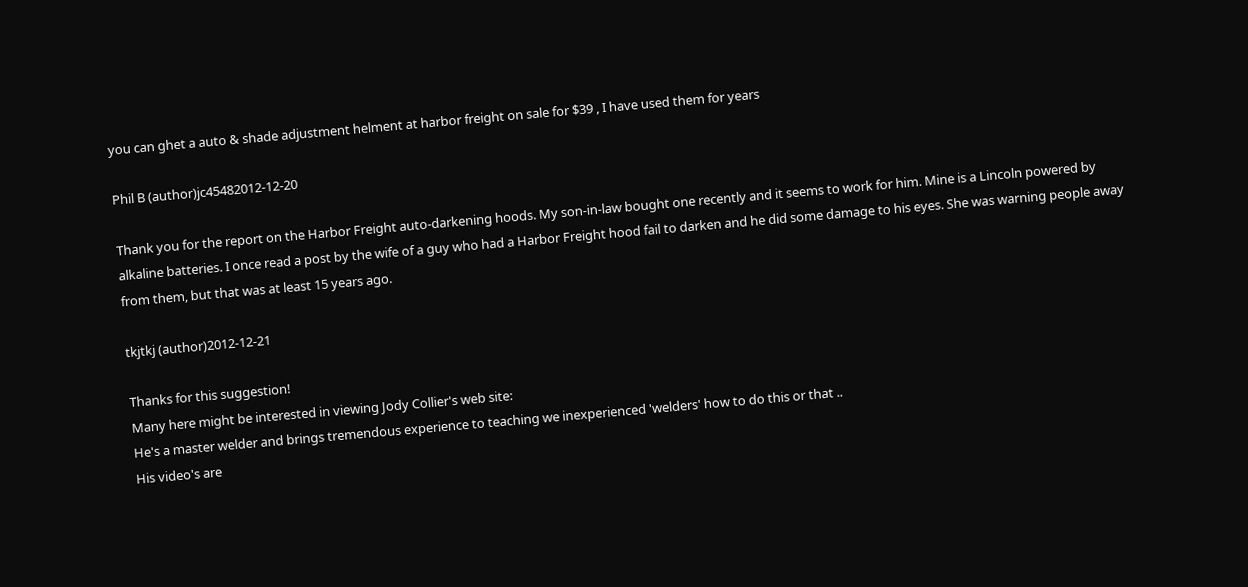you can ghet a auto & shade adjustment helment at harbor freight on sale for $39 , I have used them for years

Phil B (author)jc45482012-12-20

Thank you for the report on the Harbor Freight auto-darkening hoods. My son-in-law bought one recently and it seems to work for him. Mine is a Lincoln powered by alkaline batteries. I once read a post by the wife of a guy who had a Harbor Freight hood fail to darken and he did some damage to his eyes. She was warning people away from them, but that was at least 15 years ago.

tkjtkj (author)2012-12-21

Thanks for this suggestion!
Many here might be interested in viewing Jody Collier's web site:
He's a master welder and brings tremendous experience to teaching we inexperienced 'welders' how to do this or that ..
His video's are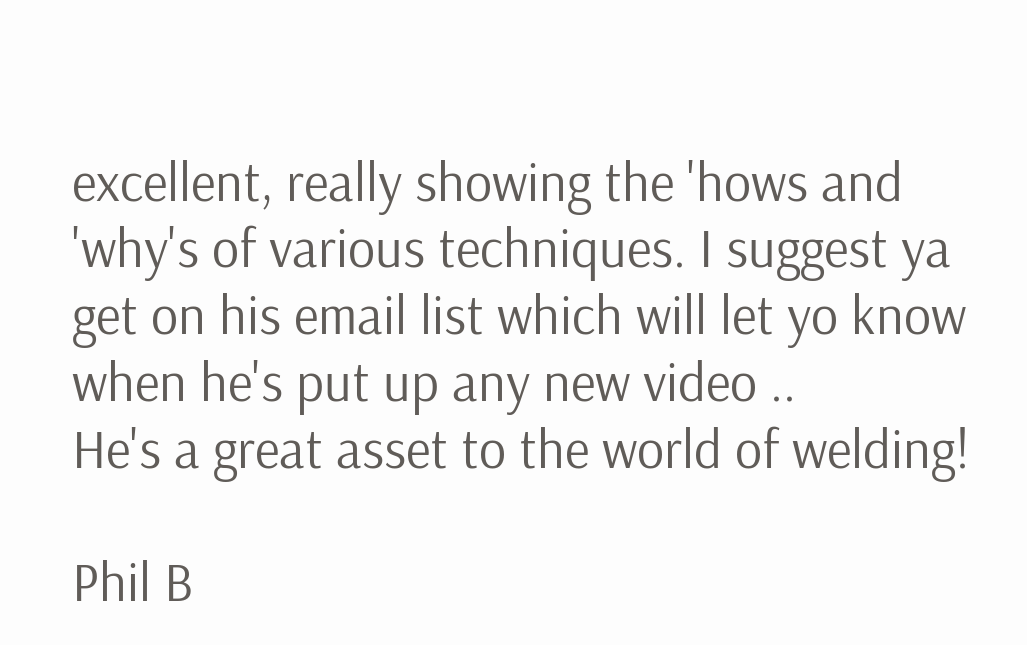excellent, really showing the 'hows and 'why's of various techniques. I suggest ya get on his email list which will let yo know when he's put up any new video ..
He's a great asset to the world of welding!

Phil B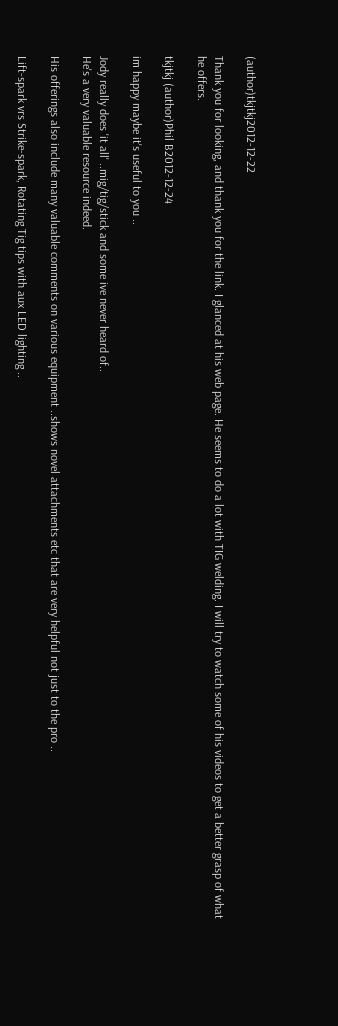(author)tkjtkj2012-12-22

Thank you for looking, and thank you for the link. I glanced at his web page. He seems to do a lot with TIG welding. I will try to watch some of his videos to get a better grasp of what he offers.

tkjtkj (author)Phil B2012-12-24

im happy maybe it's useful to you ..

Jody really does 'it all' ..mig/tig/stick and some ive never heard of..
He's a very valuable resource indeed.

His offerings also include many valuable comments on various equipment ..shows novel attachments etc that are very helpful not just to the pro ..

Lift-spark vrs Strike-spark, Rotating Tig tips with aux LED lighting ..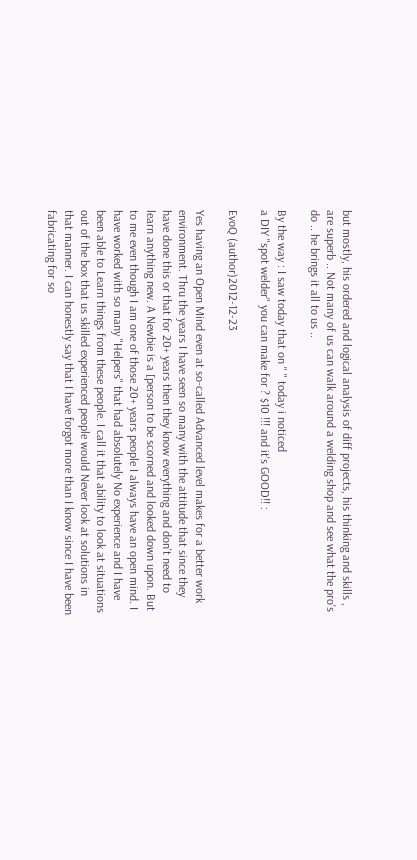but mostly, his ordered and logical analysis of diff projects, his thinking and skills , are superb .. Not many of us can walk around a welding shop and see what the pro's do .. he brings it all to us ..

By the way : I saw today that on " " today i noticed
a DIY "spot welder" you can make for ? $10 !!! and it's GOOD!! :

EvoQ (author)2012-12-23

Yes having an Open Mind even at so-called Advanced level makes for a better work environment. Thru the years I have seen so many with the attitude that since they have done this or that for 20+ years then they know everything and don't need to learn anything new. A Newbie is a [person to be scorned and looked down upon. But to me even though I am one of those 20+ years people I always have an open mind. I have worked with so many "Helpers" that had absolutely No experience and I have been able to Learn things from these people. I call it that ability to look at situations out of the box that us skilled experienced people would Never look at solutions in that manner. I can honestly say that I have forgot more than I know since I have been fabricating for so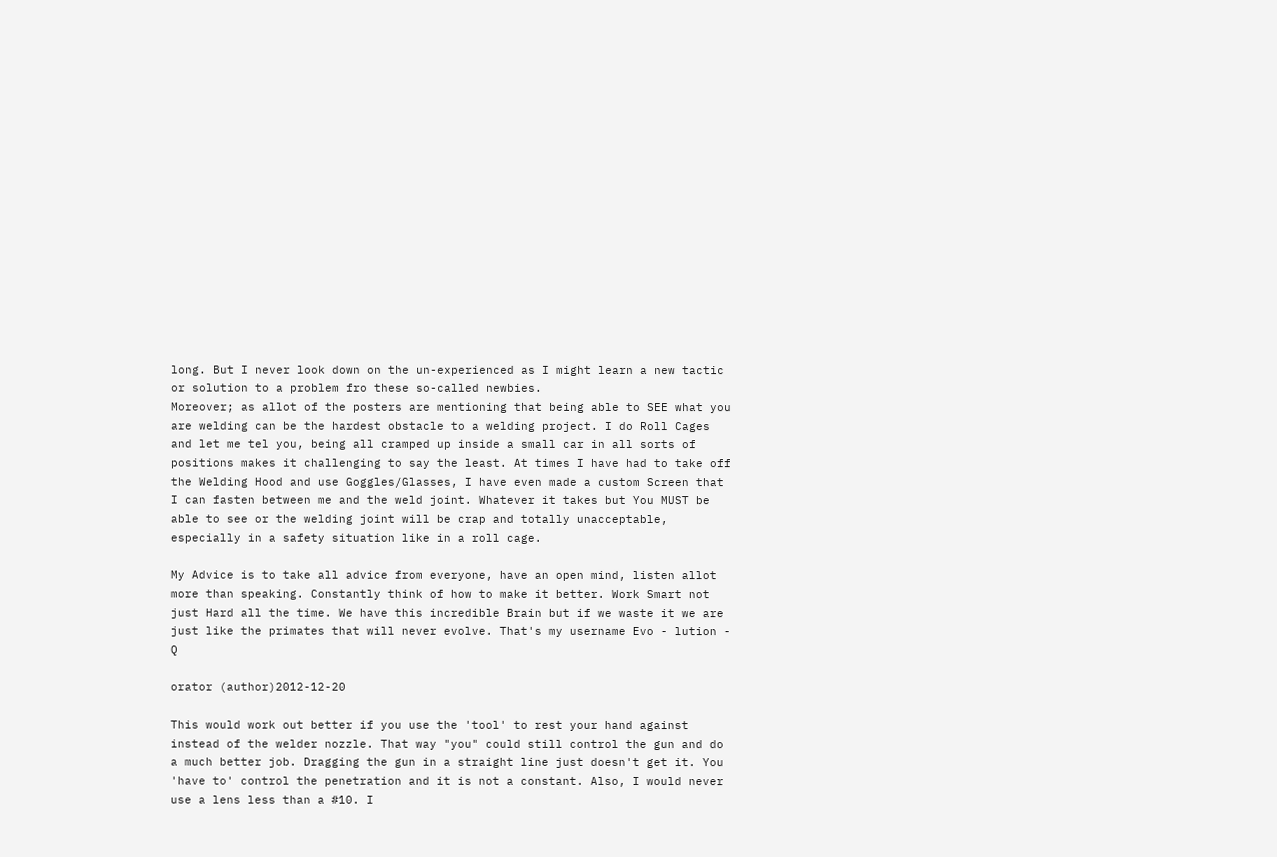long. But I never look down on the un-experienced as I might learn a new tactic or solution to a problem fro these so-called newbies.
Moreover; as allot of the posters are mentioning that being able to SEE what you are welding can be the hardest obstacle to a welding project. I do Roll Cages and let me tel you, being all cramped up inside a small car in all sorts of positions makes it challenging to say the least. At times I have had to take off the Welding Hood and use Goggles/Glasses, I have even made a custom Screen that I can fasten between me and the weld joint. Whatever it takes but You MUST be able to see or the welding joint will be crap and totally unacceptable, especially in a safety situation like in a roll cage.

My Advice is to take all advice from everyone, have an open mind, listen allot more than speaking. Constantly think of how to make it better. Work Smart not just Hard all the time. We have this incredible Brain but if we waste it we are just like the primates that will never evolve. That's my username Evo - lution - Q

orator (author)2012-12-20

This would work out better if you use the 'tool' to rest your hand against instead of the welder nozzle. That way "you" could still control the gun and do a much better job. Dragging the gun in a straight line just doesn't get it. You 'have to' control the penetration and it is not a constant. Also, I would never use a lens less than a #10. I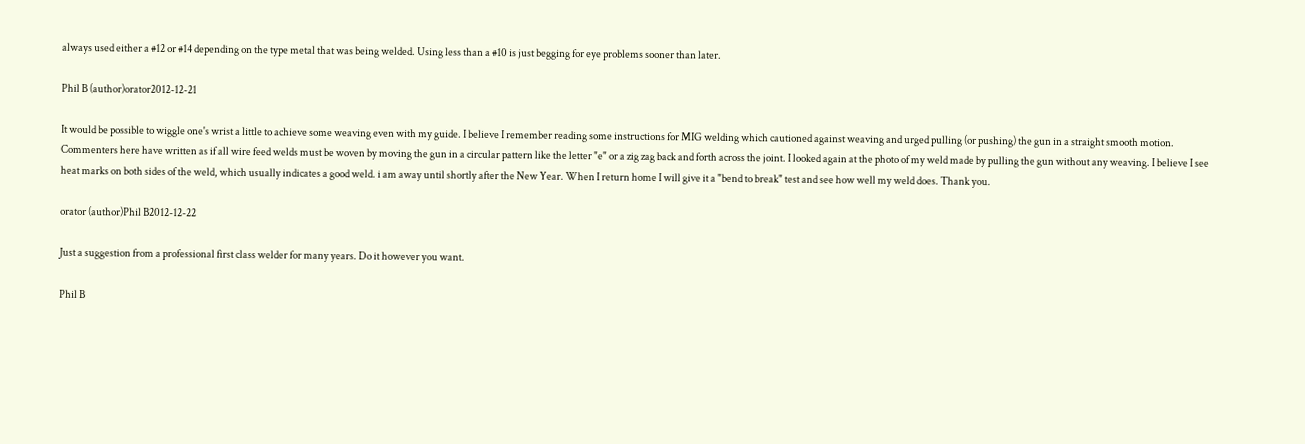always used either a #12 or #14 depending on the type metal that was being welded. Using less than a #10 is just begging for eye problems sooner than later.

Phil B (author)orator2012-12-21

It would be possible to wiggle one's wrist a little to achieve some weaving even with my guide. I believe I remember reading some instructions for MIG welding which cautioned against weaving and urged pulling (or pushing) the gun in a straight smooth motion. Commenters here have written as if all wire feed welds must be woven by moving the gun in a circular pattern like the letter "e" or a zig zag back and forth across the joint. I looked again at the photo of my weld made by pulling the gun without any weaving. I believe I see heat marks on both sides of the weld, which usually indicates a good weld. i am away until shortly after the New Year. When I return home I will give it a "bend to break" test and see how well my weld does. Thank you.

orator (author)Phil B2012-12-22

Just a suggestion from a professional first class welder for many years. Do it however you want.

Phil B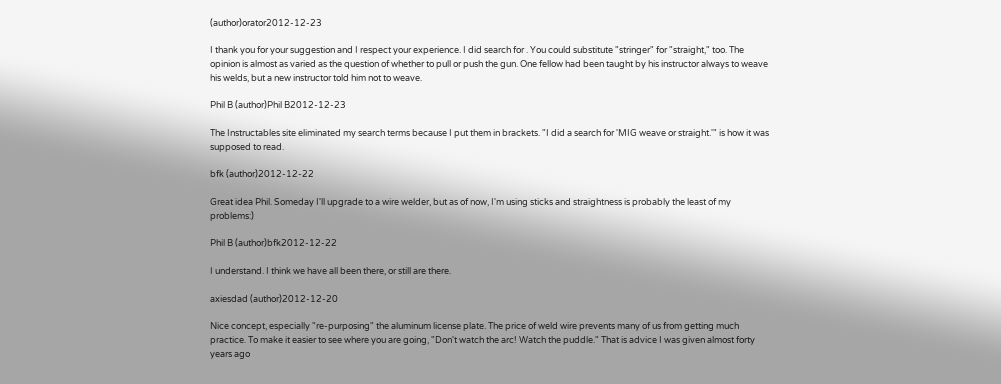(author)orator2012-12-23

I thank you for your suggestion and I respect your experience. I did search for . You could substitute "stringer" for "straight," too. The opinion is almost as varied as the question of whether to pull or push the gun. One fellow had been taught by his instructor always to weave his welds, but a new instructor told him not to weave.

Phil B (author)Phil B2012-12-23

The Instructables site eliminated my search terms because I put them in brackets. "I did a search for 'MIG weave or straight.'" is how it was supposed to read.

bfk (author)2012-12-22

Great idea Phil. Someday I'll upgrade to a wire welder, but as of now, I'm using sticks and straightness is probably the least of my problems:)

Phil B (author)bfk2012-12-22

I understand. I think we have all been there, or still are there.

axiesdad (author)2012-12-20

Nice concept, especially "re-purposing" the aluminum license plate. The price of weld wire prevents many of us from getting much practice. To make it easier to see where you are going, "Don't watch the arc! Watch the puddle." That is advice I was given almost forty years ago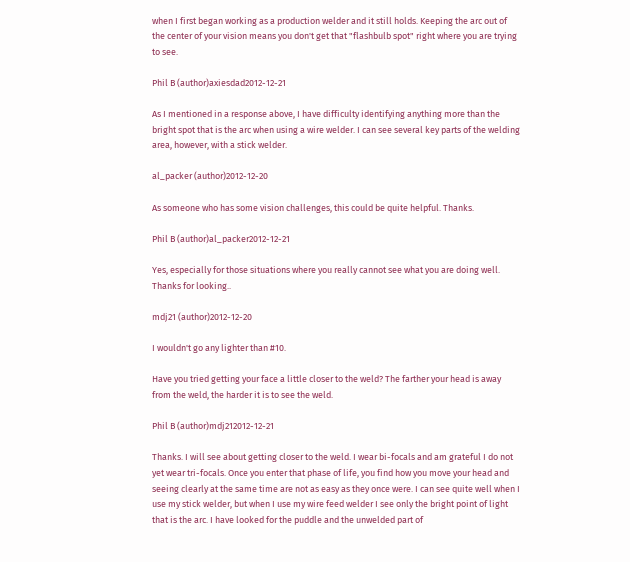when I first began working as a production welder and it still holds. Keeping the arc out of the center of your vision means you don't get that "flashbulb spot" right where you are trying to see.

Phil B (author)axiesdad2012-12-21

As I mentioned in a response above, I have difficulty identifying anything more than the bright spot that is the arc when using a wire welder. I can see several key parts of the welding area, however, with a stick welder.

al_packer (author)2012-12-20

As someone who has some vision challenges, this could be quite helpful. Thanks.

Phil B (author)al_packer2012-12-21

Yes, especially for those situations where you really cannot see what you are doing well. Thanks for looking..

mdj21 (author)2012-12-20

I wouldn't go any lighter than #10.

Have you tried getting your face a little closer to the weld? The farther your head is away from the weld, the harder it is to see the weld.

Phil B (author)mdj212012-12-21

Thanks. I will see about getting closer to the weld. I wear bi-focals and am grateful I do not yet wear tri-focals. Once you enter that phase of life, you find how you move your head and seeing clearly at the same time are not as easy as they once were. I can see quite well when I use my stick welder, but when I use my wire feed welder I see only the bright point of light that is the arc. I have looked for the puddle and the unwelded part of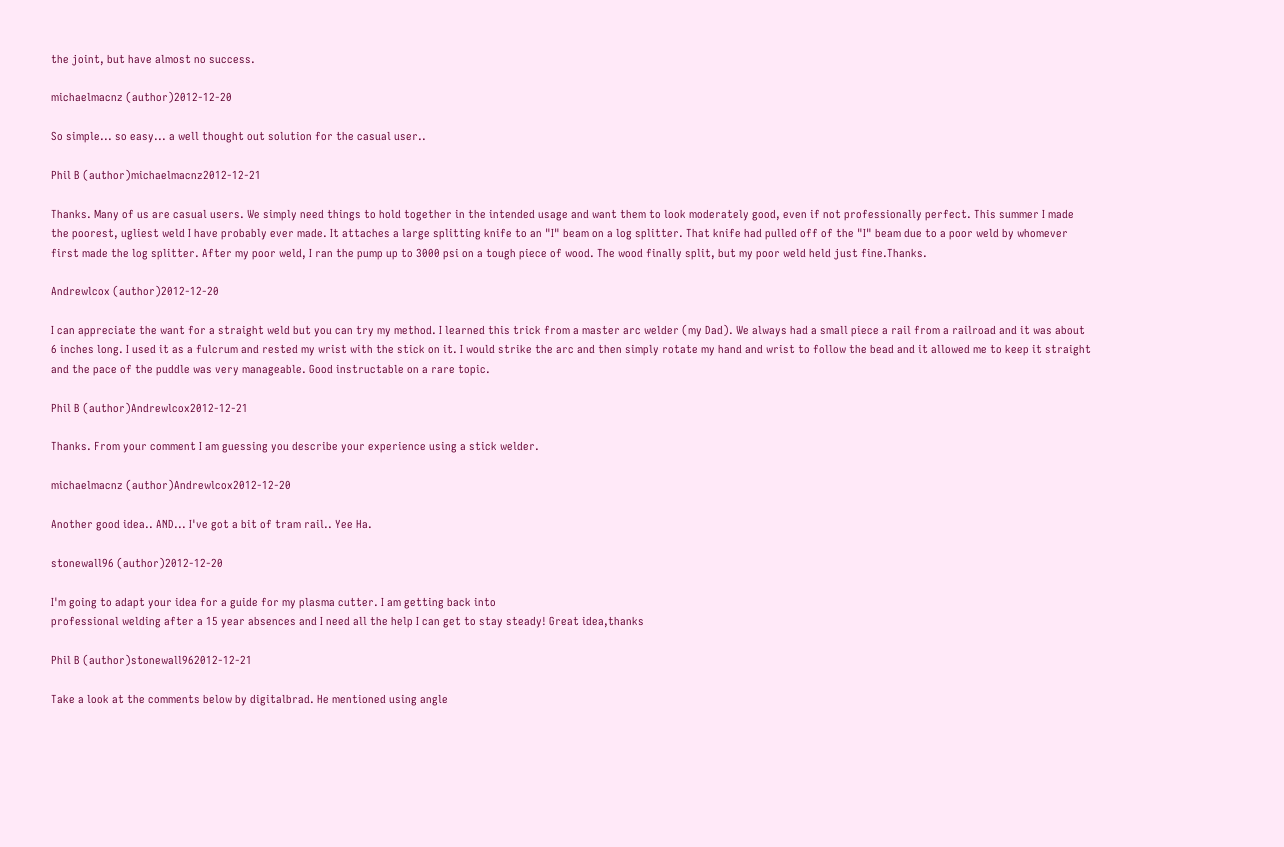the joint, but have almost no success.

michaelmacnz (author)2012-12-20

So simple... so easy... a well thought out solution for the casual user..

Phil B (author)michaelmacnz2012-12-21

Thanks. Many of us are casual users. We simply need things to hold together in the intended usage and want them to look moderately good, even if not professionally perfect. This summer I made the poorest, ugliest weld I have probably ever made. It attaches a large splitting knife to an "I" beam on a log splitter. That knife had pulled off of the "I" beam due to a poor weld by whomever first made the log splitter. After my poor weld, I ran the pump up to 3000 psi on a tough piece of wood. The wood finally split, but my poor weld held just fine.Thanks.

Andrewlcox (author)2012-12-20

I can appreciate the want for a straight weld but you can try my method. I learned this trick from a master arc welder (my Dad). We always had a small piece a rail from a railroad and it was about 6 inches long. I used it as a fulcrum and rested my wrist with the stick on it. I would strike the arc and then simply rotate my hand and wrist to follow the bead and it allowed me to keep it straight and the pace of the puddle was very manageable. Good instructable on a rare topic.

Phil B (author)Andrewlcox2012-12-21

Thanks. From your comment I am guessing you describe your experience using a stick welder.

michaelmacnz (author)Andrewlcox2012-12-20

Another good idea.. AND... I've got a bit of tram rail.. Yee Ha.

stonewall96 (author)2012-12-20

I'm going to adapt your idea for a guide for my plasma cutter. I am getting back into
professional welding after a 15 year absences and I need all the help I can get to stay steady! Great idea,thanks

Phil B (author)stonewall962012-12-21

Take a look at the comments below by digitalbrad. He mentioned using angle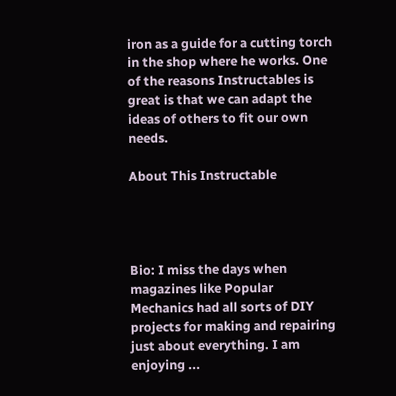iron as a guide for a cutting torch in the shop where he works. One of the reasons Instructables is great is that we can adapt the ideas of others to fit our own needs.

About This Instructable




Bio: I miss the days when magazines like Popular Mechanics had all sorts of DIY projects for making and repairing just about everything. I am enjoying ...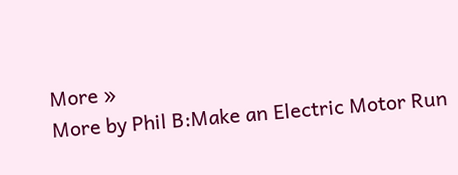More »
More by Phil B:Make an Electric Motor Run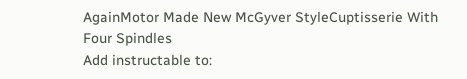AgainMotor Made New McGyver StyleCuptisserie With Four Spindles
Add instructable to: